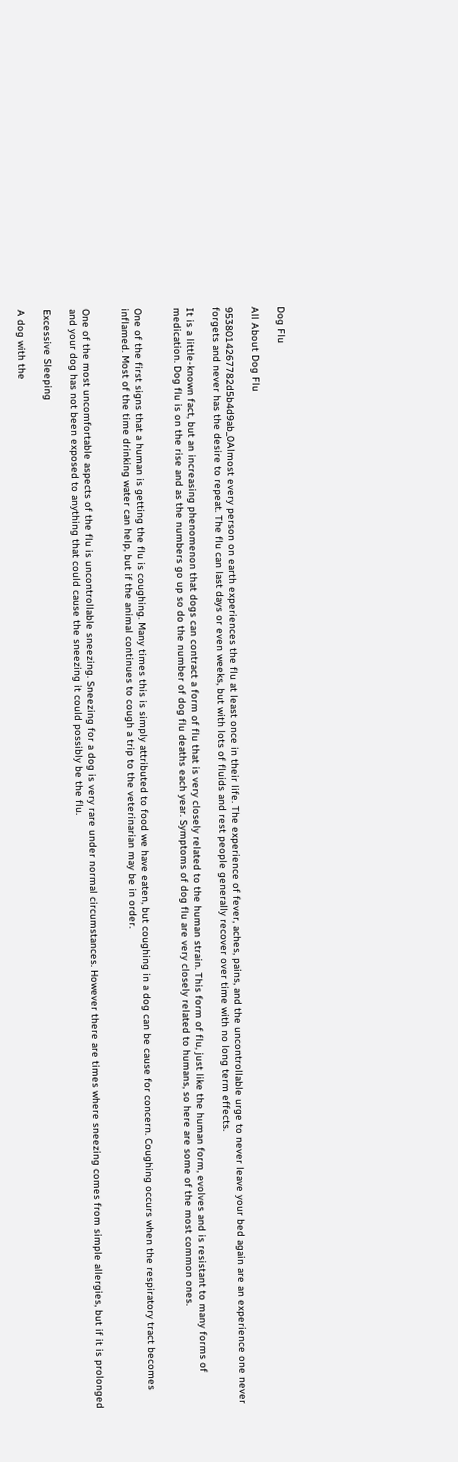Dog Flu

All About Dog Flu

9538014267782d5b4d9ab_0Almost every person on earth experiences the flu at least once in their life. The experience of fever, aches, pains, and the uncontrollable urge to never leave your bed again are an experience one never forgets and never has the desire to repeat. The flu can last days or even weeks, but with lots of fluids and rest people generally recover over time with no long term effects.

It is a little-known fact, but an increasing phenomenon that dogs can contract a form of flu that is very closely related to the human strain. This form of flu, just like the human form, evolves and is resistant to many forms of medication. Dog flu is on the rise and as the numbers go up so do the number of dog flu deaths each year. Symptoms of dog flu are very closely related to humans, so here are some of the most common ones.


One of the first signs that a human is getting the flu is coughing. Many times this is simply attributed to food we have eaten, but coughing in a dog can be cause for concern. Coughing occurs when the respiratory tract becomes inflamed. Most of the time drinking water can help, but if the animal continues to cough a trip to the veterinarian may be in order.


One of the most uncomfortable aspects of the flu is uncontrollable sneezing. Sneezing for a dog is very rare under normal circumstances. However there are times where sneezing comes from simple allergies, but if it is prolonged and your dog has not been exposed to anything that could cause the sneezing it could possibly be the flu.

Excessive Sleeping

A dog with the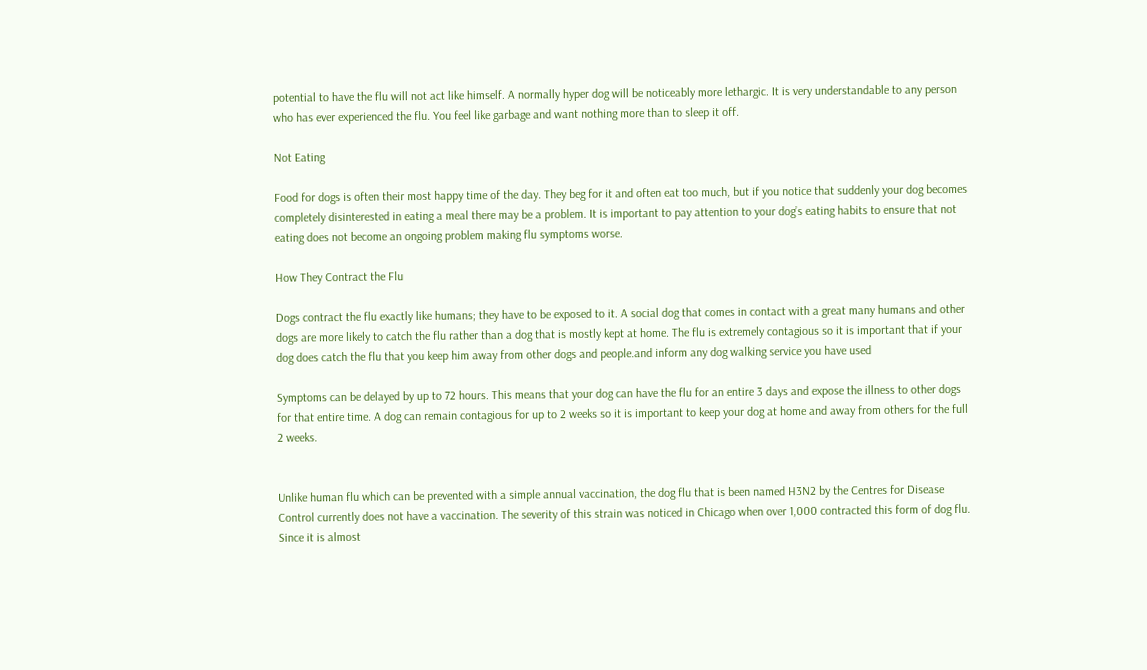potential to have the flu will not act like himself. A normally hyper dog will be noticeably more lethargic. It is very understandable to any person who has ever experienced the flu. You feel like garbage and want nothing more than to sleep it off.

Not Eating

Food for dogs is often their most happy time of the day. They beg for it and often eat too much, but if you notice that suddenly your dog becomes completely disinterested in eating a meal there may be a problem. It is important to pay attention to your dog’s eating habits to ensure that not eating does not become an ongoing problem making flu symptoms worse.

How They Contract the Flu

Dogs contract the flu exactly like humans; they have to be exposed to it. A social dog that comes in contact with a great many humans and other dogs are more likely to catch the flu rather than a dog that is mostly kept at home. The flu is extremely contagious so it is important that if your dog does catch the flu that you keep him away from other dogs and people.and inform any dog walking service you have used

Symptoms can be delayed by up to 72 hours. This means that your dog can have the flu for an entire 3 days and expose the illness to other dogs for that entire time. A dog can remain contagious for up to 2 weeks so it is important to keep your dog at home and away from others for the full 2 weeks.


Unlike human flu which can be prevented with a simple annual vaccination, the dog flu that is been named H3N2 by the Centres for Disease Control currently does not have a vaccination. The severity of this strain was noticed in Chicago when over 1,000 contracted this form of dog flu. Since it is almost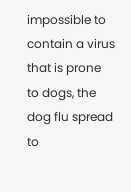impossible to contain a virus that is prone to dogs, the dog flu spread to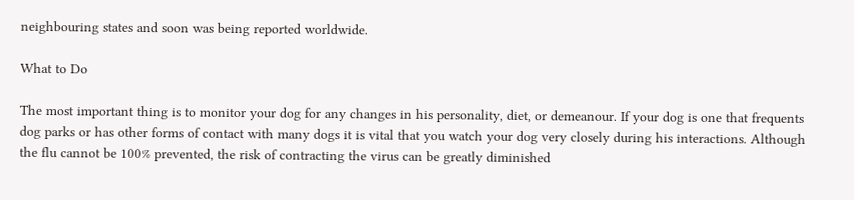neighbouring states and soon was being reported worldwide.

What to Do

The most important thing is to monitor your dog for any changes in his personality, diet, or demeanour. If your dog is one that frequents dog parks or has other forms of contact with many dogs it is vital that you watch your dog very closely during his interactions. Although the flu cannot be 100% prevented, the risk of contracting the virus can be greatly diminished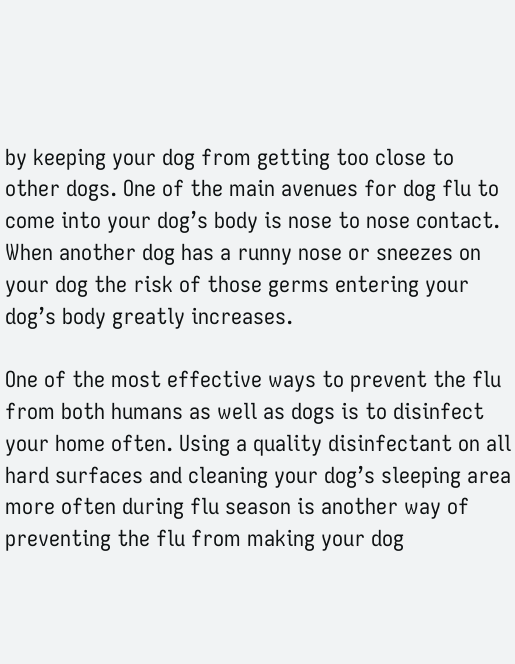by keeping your dog from getting too close to other dogs. One of the main avenues for dog flu to come into your dog’s body is nose to nose contact. When another dog has a runny nose or sneezes on your dog the risk of those germs entering your dog’s body greatly increases.

One of the most effective ways to prevent the flu from both humans as well as dogs is to disinfect your home often. Using a quality disinfectant on all hard surfaces and cleaning your dog’s sleeping area more often during flu season is another way of preventing the flu from making your dog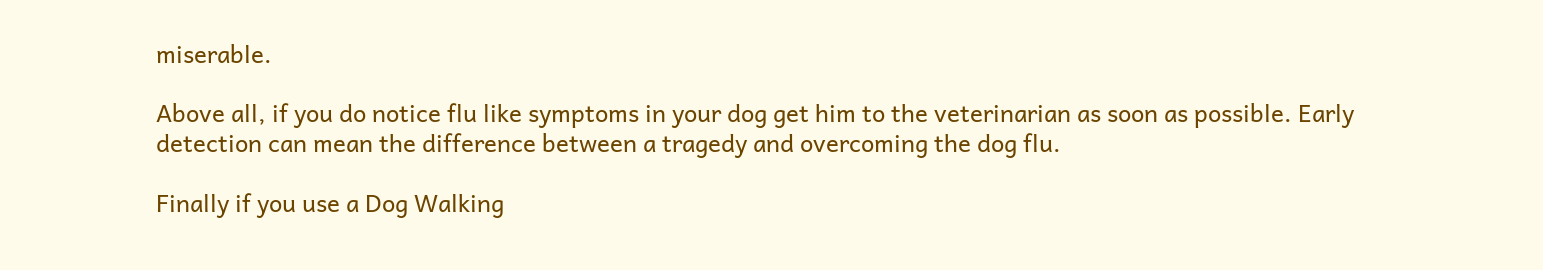miserable.

Above all, if you do notice flu like symptoms in your dog get him to the veterinarian as soon as possible. Early detection can mean the difference between a tragedy and overcoming the dog flu.

Finally if you use a Dog Walking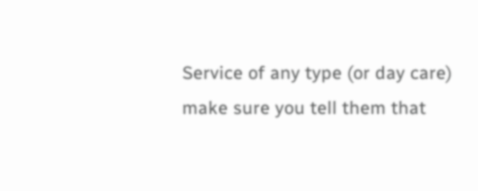Service of any type (or day care) make sure you tell them that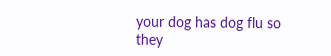your dog has dog flu so they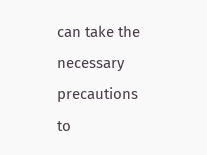can take the necessary precautions to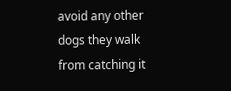avoid any other dogs they walk from catching it